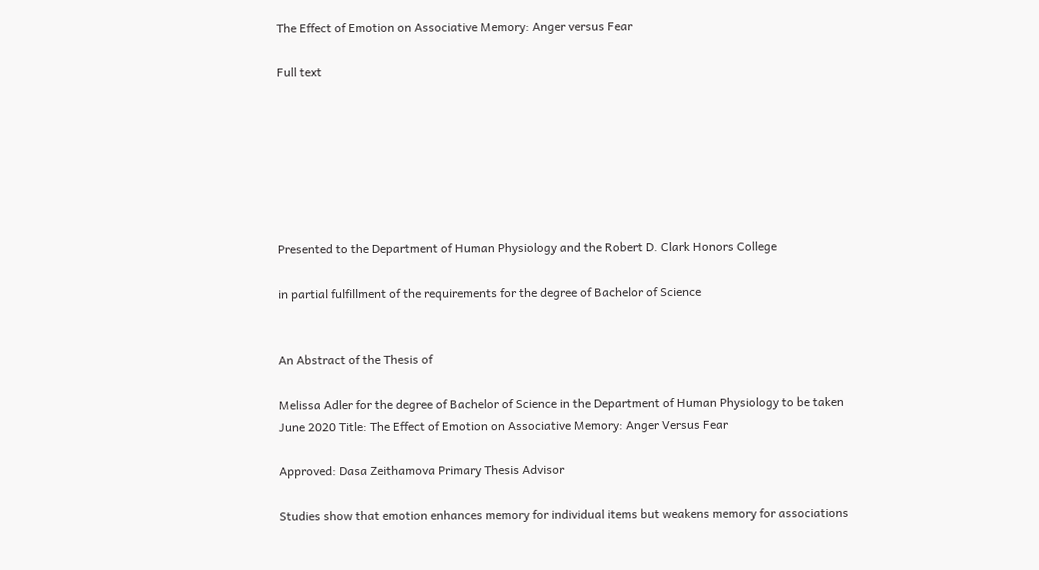The Effect of Emotion on Associative Memory: Anger versus Fear

Full text







Presented to the Department of Human Physiology and the Robert D. Clark Honors College

in partial fulfillment of the requirements for the degree of Bachelor of Science


An Abstract of the Thesis of

Melissa Adler for the degree of Bachelor of Science in the Department of Human Physiology to be taken June 2020 Title: The Effect of Emotion on Associative Memory: Anger Versus Fear

Approved: Dasa Zeithamova Primary Thesis Advisor

Studies show that emotion enhances memory for individual items but weakens memory for associations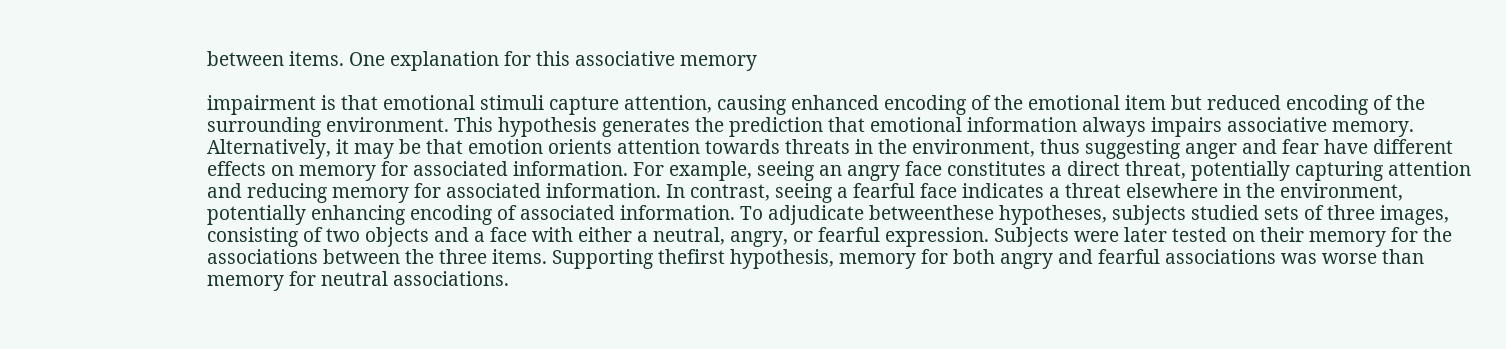between items. One explanation for this associative memory

impairment is that emotional stimuli capture attention, causing enhanced encoding of the emotional item but reduced encoding of the surrounding environment. This hypothesis generates the prediction that emotional information always impairs associative memory. Alternatively, it may be that emotion orients attention towards threats in the environment, thus suggesting anger and fear have different effects on memory for associated information. For example, seeing an angry face constitutes a direct threat, potentially capturing attention and reducing memory for associated information. In contrast, seeing a fearful face indicates a threat elsewhere in the environment, potentially enhancing encoding of associated information. To adjudicate betweenthese hypotheses, subjects studied sets of three images, consisting of two objects and a face with either a neutral, angry, or fearful expression. Subjects were later tested on their memory for the associations between the three items. Supporting thefirst hypothesis, memory for both angry and fearful associations was worse than memory for neutral associations.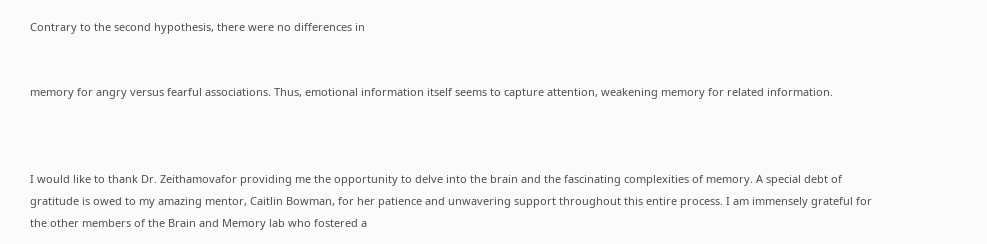Contrary to the second hypothesis, there were no differences in


memory for angry versus fearful associations. Thus, emotional information itself seems to capture attention, weakening memory for related information.



I would like to thank Dr. Zeithamovafor providing me the opportunity to delve into the brain and the fascinating complexities of memory. A special debt of gratitude is owed to my amazing mentor, Caitlin Bowman, for her patience and unwavering support throughout this entire process. I am immensely grateful for the other members of the Brain and Memory lab who fostered a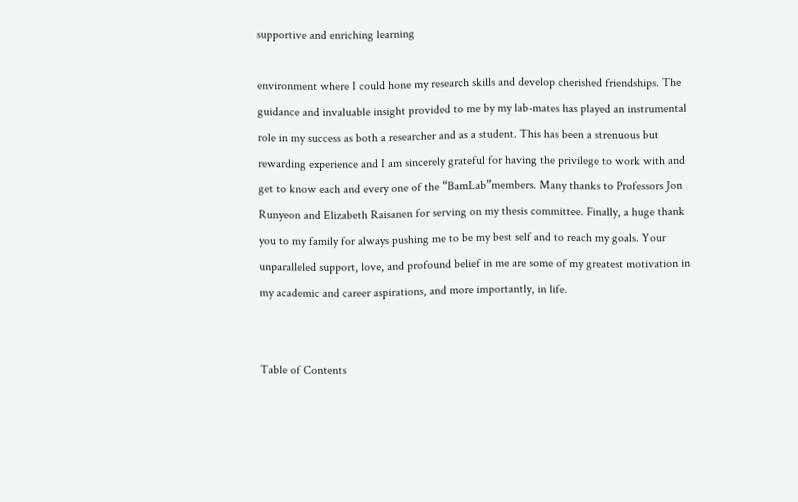supportive and enriching learning

environment where I could hone my research skills and develop cherished friendships. The guidance and invaluable insight provided to me by my lab-mates has played an instrumental role in my success as both a researcher and as a student. This has been a strenuous but rewarding experience and I am sincerely grateful for having the privilege to work with and get to know each and every one of the “BamLab”members. Many thanks to Professors Jon Runyeon and Elizabeth Raisanen for serving on my thesis committee. Finally, a huge thank you to my family for always pushing me to be my best self and to reach my goals. Your unparalleled support, love, and profound belief in me are some of my greatest motivation in my academic and career aspirations, and more importantly, in life.


Table of Contents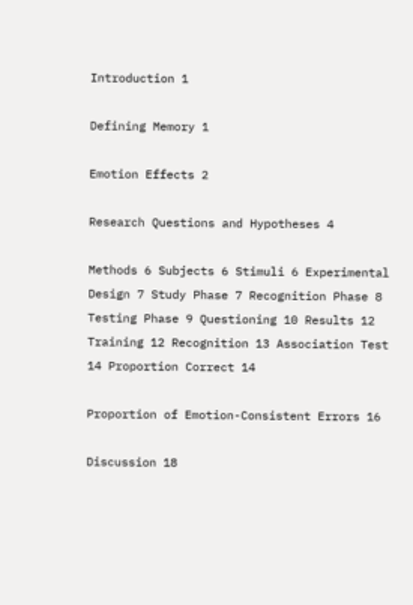Introduction 1

Defining Memory 1

Emotion Effects 2

Research Questions and Hypotheses 4

Methods 6 Subjects 6 Stimuli 6 Experimental Design 7 Study Phase 7 Recognition Phase 8 Testing Phase 9 Questioning 10 Results 12 Training 12 Recognition 13 Association Test 14 Proportion Correct 14

Proportion of Emotion-Consistent Errors 16

Discussion 18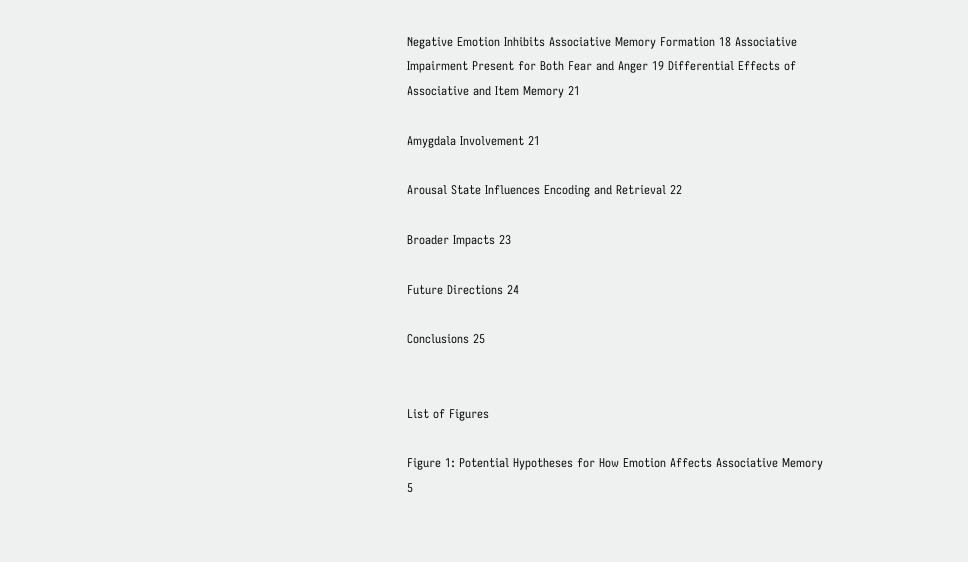Negative Emotion Inhibits Associative Memory Formation 18 Associative Impairment Present for Both Fear and Anger 19 Differential Effects of Associative and Item Memory 21

Amygdala Involvement 21

Arousal State Influences Encoding and Retrieval 22

Broader Impacts 23

Future Directions 24

Conclusions 25


List of Figures

Figure 1: Potential Hypotheses for How Emotion Affects Associative Memory 5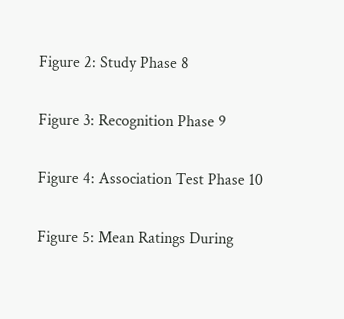Figure 2: Study Phase 8

Figure 3: Recognition Phase 9

Figure 4: Association Test Phase 10

Figure 5: Mean Ratings During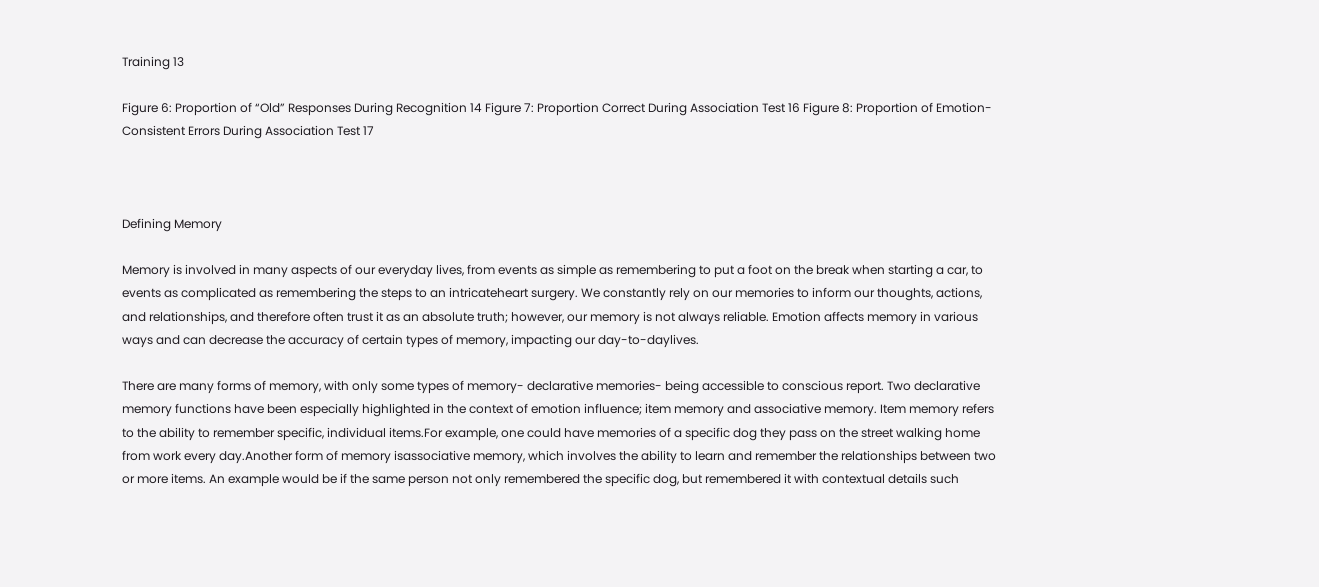Training 13

Figure 6: Proportion of “Old” Responses During Recognition 14 Figure 7: Proportion Correct During Association Test 16 Figure 8: Proportion of Emotion-Consistent Errors During Association Test 17



Defining Memory

Memory is involved in many aspects of our everyday lives, from events as simple as remembering to put a foot on the break when starting a car, to events as complicated as remembering the steps to an intricateheart surgery. We constantly rely on our memories to inform our thoughts, actions, and relationships, and therefore often trust it as an absolute truth; however, our memory is not always reliable. Emotion affects memory in various ways and can decrease the accuracy of certain types of memory, impacting our day-to-daylives.

There are many forms of memory, with only some types of memory- declarative memories- being accessible to conscious report. Two declarative memory functions have been especially highlighted in the context of emotion influence; item memory and associative memory. Item memory refers to the ability to remember specific, individual items.For example, one could have memories of a specific dog they pass on the street walking home from work every day.Another form of memory isassociative memory, which involves the ability to learn and remember the relationships between two or more items. An example would be if the same person not only remembered the specific dog, but remembered it with contextual details such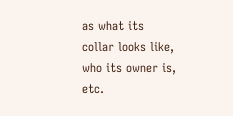as what its collar looks like, who its owner is, etc.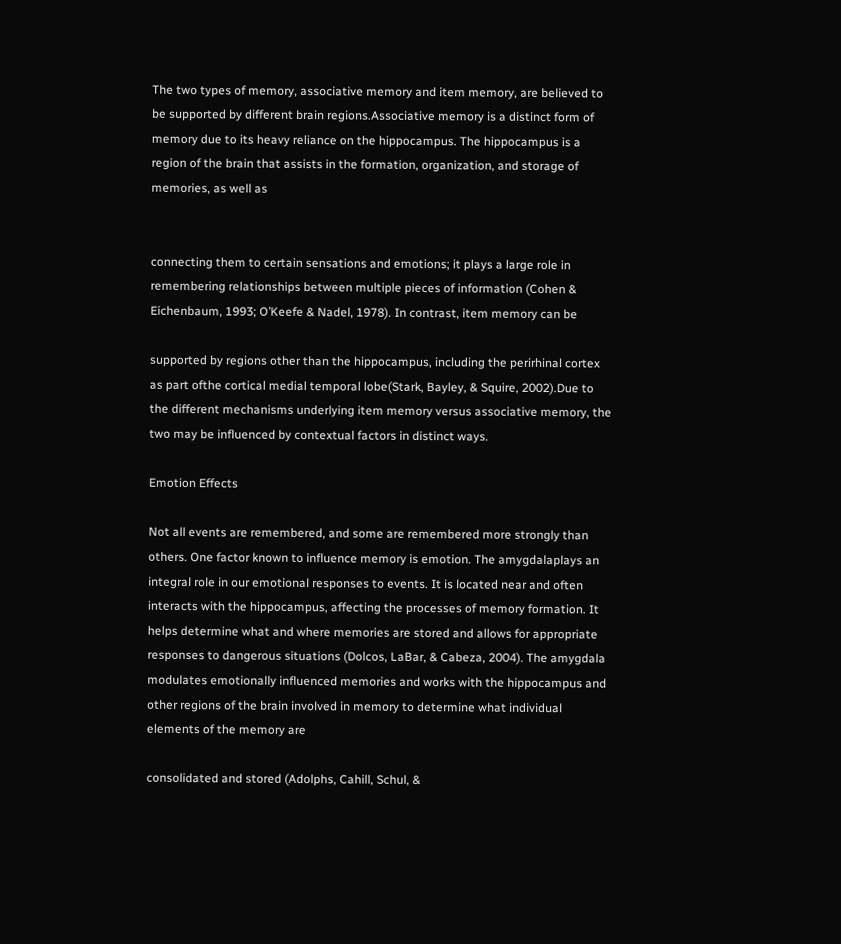The two types of memory, associative memory and item memory, are believed to be supported by different brain regions.Associative memory is a distinct form of memory due to its heavy reliance on the hippocampus. The hippocampus is a region of the brain that assists in the formation, organization, and storage of memories, as well as


connecting them to certain sensations and emotions; it plays a large role in remembering relationships between multiple pieces of information (Cohen & Eichenbaum, 1993; O’Keefe & Nadel, 1978). In contrast, item memory can be

supported by regions other than the hippocampus, including the perirhinal cortex as part ofthe cortical medial temporal lobe(Stark, Bayley, & Squire, 2002).Due to the different mechanisms underlying item memory versus associative memory, the two may be influenced by contextual factors in distinct ways.

Emotion Effects

Not all events are remembered, and some are remembered more strongly than others. One factor known to influence memory is emotion. The amygdalaplays an integral role in our emotional responses to events. It is located near and often interacts with the hippocampus, affecting the processes of memory formation. It helps determine what and where memories are stored and allows for appropriate responses to dangerous situations (Dolcos, LaBar, & Cabeza, 2004). The amygdala modulates emotionally influenced memories and works with the hippocampus and other regions of the brain involved in memory to determine what individual elements of the memory are

consolidated and stored (Adolphs, Cahill, Schul, &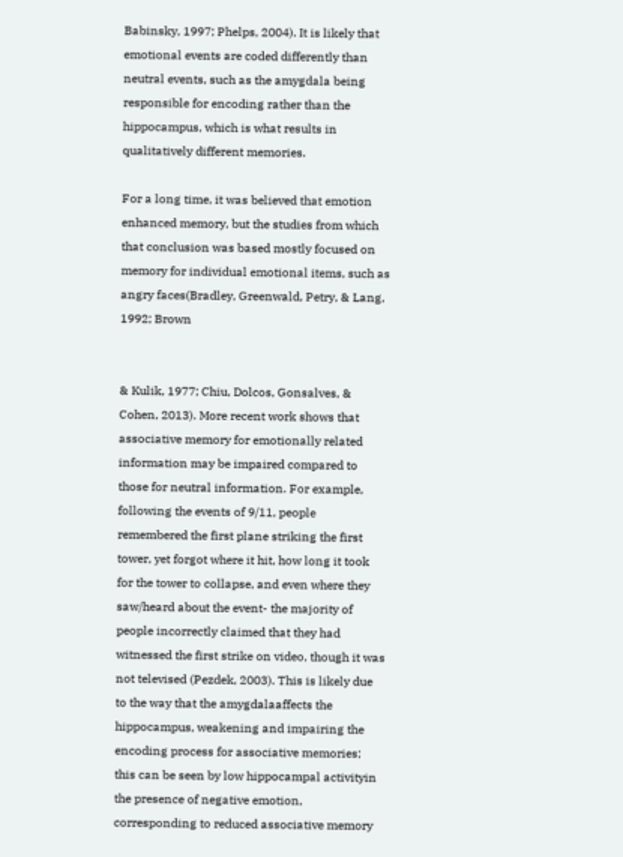Babinsky, 1997; Phelps, 2004). It is likely that emotional events are coded differently than neutral events, such as the amygdala being responsible for encoding rather than the hippocampus, which is what results in qualitatively different memories.

For a long time, it was believed that emotion enhanced memory, but the studies from which that conclusion was based mostly focused on memory for individual emotional items, such as angry faces(Bradley, Greenwald, Petry, & Lang, 1992; Brown


& Kulik, 1977; Chiu, Dolcos, Gonsalves, & Cohen, 2013). More recent work shows that associative memory for emotionally related information may be impaired compared to those for neutral information. For example, following the events of 9/11, people remembered the first plane striking the first tower, yet forgot where it hit, how long it took for the tower to collapse, and even where they saw/heard about the event- the majority of people incorrectly claimed that they had witnessed the first strike on video, though it was not televised (Pezdek, 2003). This is likely due to the way that the amygdalaaffects the hippocampus, weakening and impairing the encoding process for associative memories; this can be seen by low hippocampal activityin the presence of negative emotion, corresponding to reduced associative memory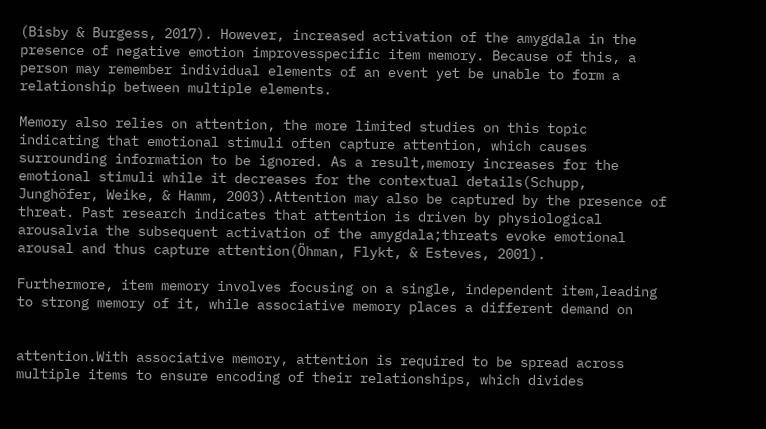(Bisby & Burgess, 2017). However, increased activation of the amygdala in the presence of negative emotion improvesspecific item memory. Because of this, a person may remember individual elements of an event yet be unable to form a relationship between multiple elements.

Memory also relies on attention, the more limited studies on this topic indicating that emotional stimuli often capture attention, which causes surrounding information to be ignored. As a result,memory increases for the emotional stimuli while it decreases for the contextual details(Schupp, Junghöfer, Weike, & Hamm, 2003).Attention may also be captured by the presence of threat. Past research indicates that attention is driven by physiological arousalvia the subsequent activation of the amygdala;threats evoke emotional arousal and thus capture attention(Öhman, Flykt, & Esteves, 2001).

Furthermore, item memory involves focusing on a single, independent item,leading to strong memory of it, while associative memory places a different demand on


attention.With associative memory, attention is required to be spread across multiple items to ensure encoding of their relationships, which divides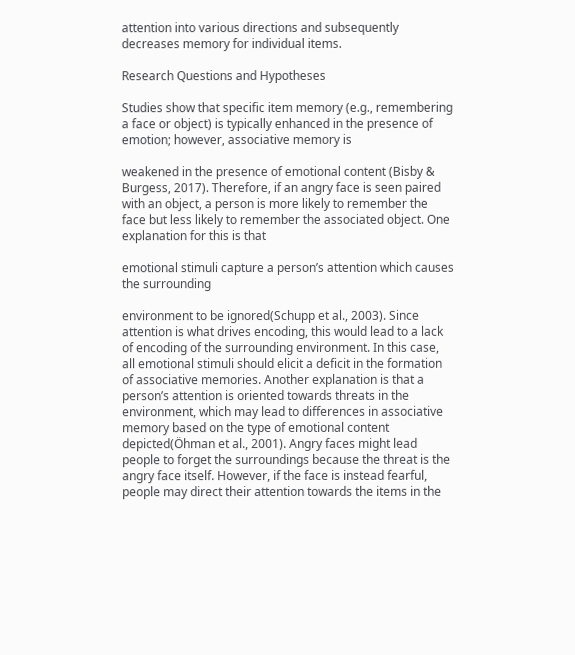attention into various directions and subsequently decreases memory for individual items.

Research Questions and Hypotheses

Studies show that specific item memory (e.g., remembering a face or object) is typically enhanced in the presence of emotion; however, associative memory is

weakened in the presence of emotional content (Bisby & Burgess, 2017). Therefore, if an angry face is seen paired with an object, a person is more likely to remember the face but less likely to remember the associated object. One explanation for this is that

emotional stimuli capture a person’s attention which causes the surrounding

environment to be ignored(Schupp et al., 2003). Since attention is what drives encoding, this would lead to a lack of encoding of the surrounding environment. In this case, all emotional stimuli should elicit a deficit in the formation of associative memories. Another explanation is that a person’s attention is oriented towards threats in the environment, which may lead to differences in associative memory based on the type of emotional content depicted(Öhman et al., 2001). Angry faces might lead people to forget the surroundings because the threat is the angry face itself. However, if the face is instead fearful, people may direct their attention towards the items in the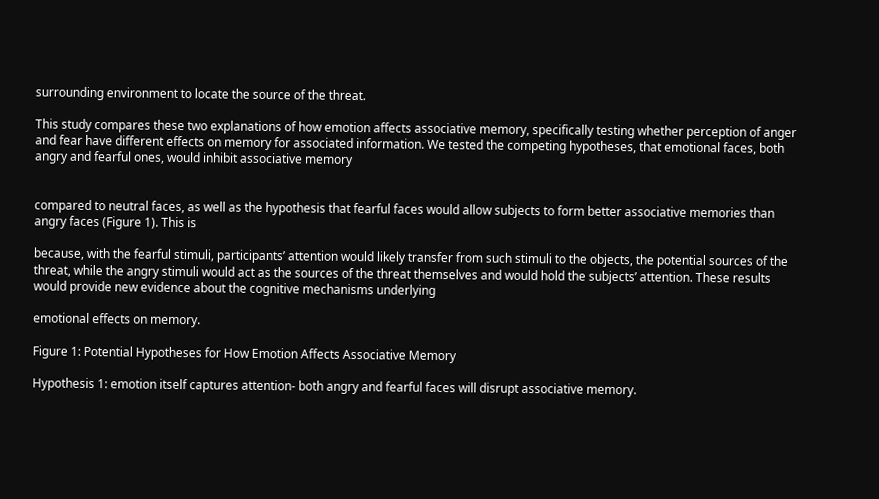surrounding environment to locate the source of the threat.

This study compares these two explanations of how emotion affects associative memory, specifically testing whether perception of anger and fear have different effects on memory for associated information. We tested the competing hypotheses, that emotional faces, both angry and fearful ones, would inhibit associative memory


compared to neutral faces, as well as the hypothesis that fearful faces would allow subjects to form better associative memories than angry faces (Figure 1). This is

because, with the fearful stimuli, participants’ attention would likely transfer from such stimuli to the objects, the potential sources of the threat, while the angry stimuli would act as the sources of the threat themselves and would hold the subjects’ attention. These results would provide new evidence about the cognitive mechanisms underlying

emotional effects on memory.

Figure 1: Potential Hypotheses for How Emotion Affects Associative Memory

Hypothesis 1: emotion itself captures attention- both angry and fearful faces will disrupt associative memory.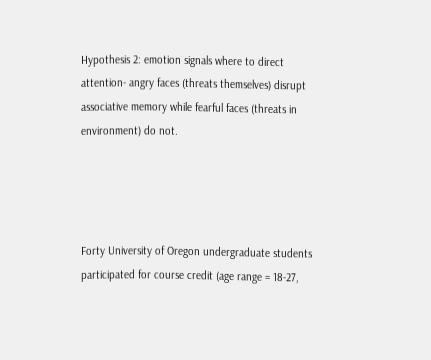Hypothesis 2: emotion signals where to direct attention- angry faces (threats themselves) disrupt associative memory while fearful faces (threats in environment) do not.




Forty University of Oregon undergraduate students participated for course credit (age range = 18-27,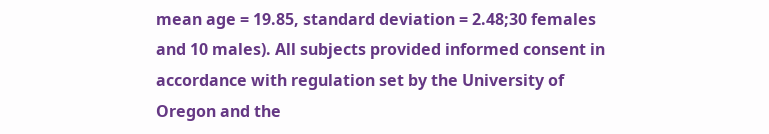mean age = 19.85, standard deviation = 2.48;30 females and 10 males). All subjects provided informed consent in accordance with regulation set by the University of Oregon and the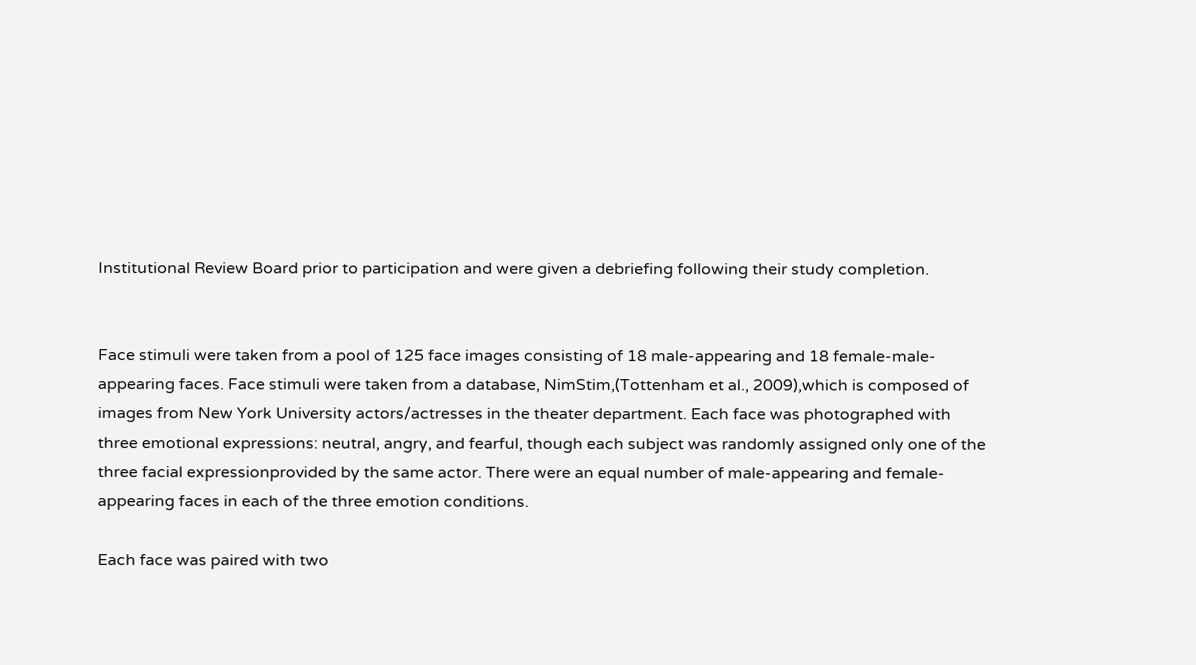Institutional Review Board prior to participation and were given a debriefing following their study completion.


Face stimuli were taken from a pool of 125 face images consisting of 18 male-appearing and 18 female-male-appearing faces. Face stimuli were taken from a database, NimStim,(Tottenham et al., 2009),which is composed of images from New York University actors/actresses in the theater department. Each face was photographed with three emotional expressions: neutral, angry, and fearful, though each subject was randomly assigned only one of the three facial expressionprovided by the same actor. There were an equal number of male-appearing and female-appearing faces in each of the three emotion conditions.

Each face was paired with two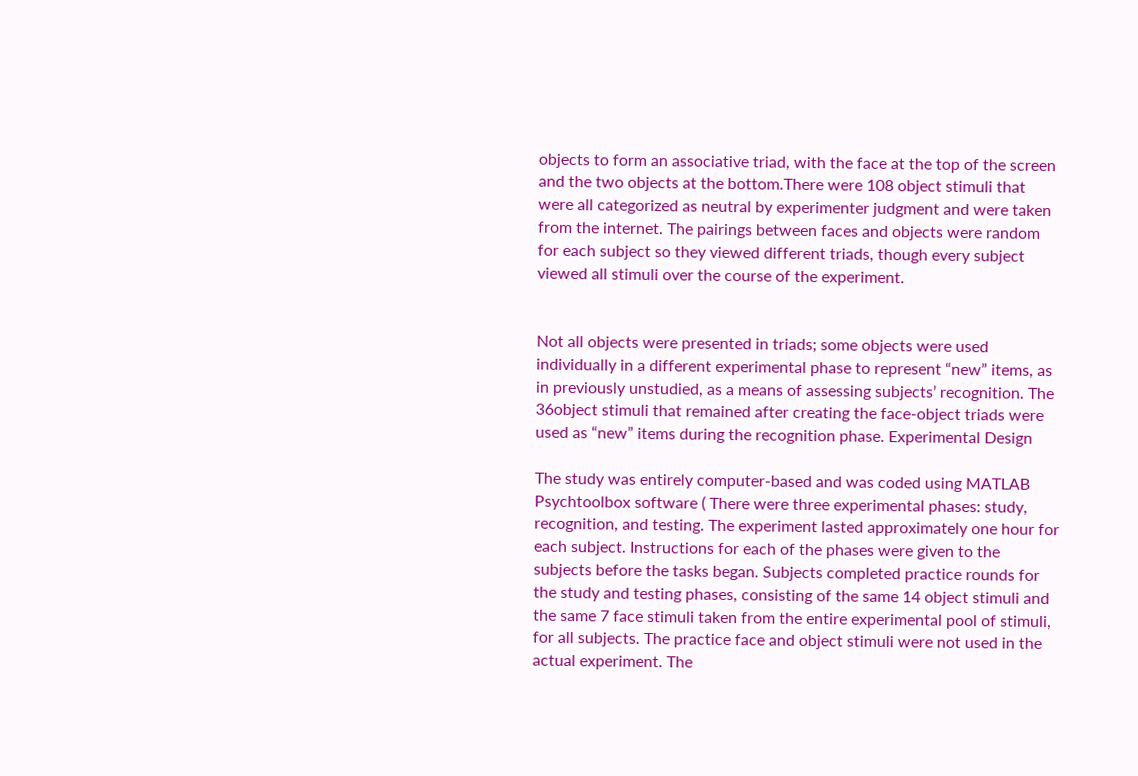objects to form an associative triad, with the face at the top of the screen and the two objects at the bottom.There were 108 object stimuli that were all categorized as neutral by experimenter judgment and were taken from the internet. The pairings between faces and objects were random for each subject so they viewed different triads, though every subject viewed all stimuli over the course of the experiment.


Not all objects were presented in triads; some objects were used individually in a different experimental phase to represent “new” items, as in previously unstudied, as a means of assessing subjects’ recognition. The 36object stimuli that remained after creating the face-object triads were used as “new” items during the recognition phase. Experimental Design

The study was entirely computer-based and was coded using MATLAB Psychtoolbox software ( There were three experimental phases: study, recognition, and testing. The experiment lasted approximately one hour for each subject. Instructions for each of the phases were given to the subjects before the tasks began. Subjects completed practice rounds for the study and testing phases, consisting of the same 14 object stimuli and the same 7 face stimuli taken from the entire experimental pool of stimuli, for all subjects. The practice face and object stimuli were not used in the actual experiment. The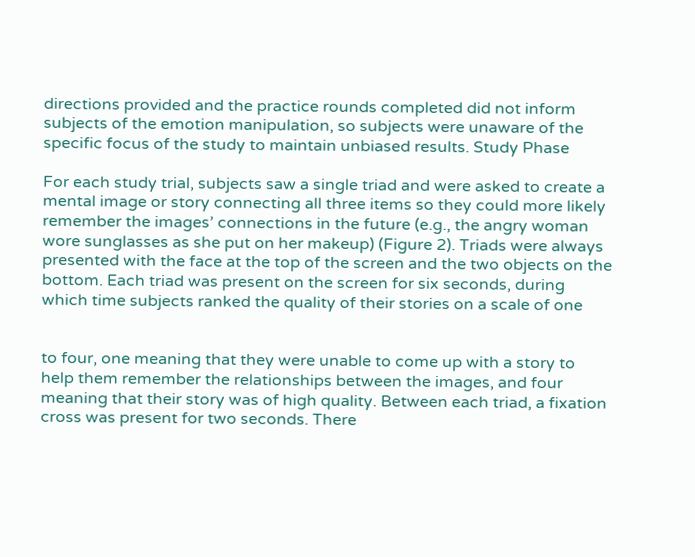directions provided and the practice rounds completed did not inform subjects of the emotion manipulation, so subjects were unaware of the specific focus of the study to maintain unbiased results. Study Phase

For each study trial, subjects saw a single triad and were asked to create a mental image or story connecting all three items so they could more likely remember the images’ connections in the future (e.g., the angry woman wore sunglasses as she put on her makeup) (Figure 2). Triads were always presented with the face at the top of the screen and the two objects on the bottom. Each triad was present on the screen for six seconds, during which time subjects ranked the quality of their stories on a scale of one


to four, one meaning that they were unable to come up with a story to help them remember the relationships between the images, and four meaning that their story was of high quality. Between each triad, a fixation cross was present for two seconds. There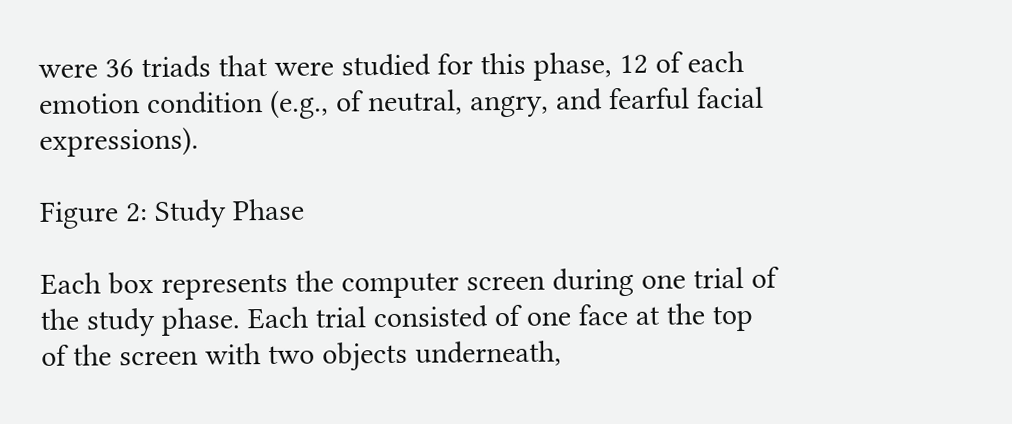were 36 triads that were studied for this phase, 12 of each emotion condition (e.g., of neutral, angry, and fearful facial expressions).

Figure 2: Study Phase

Each box represents the computer screen during one trial of the study phase. Each trial consisted of one face at the top of the screen with two objects underneath,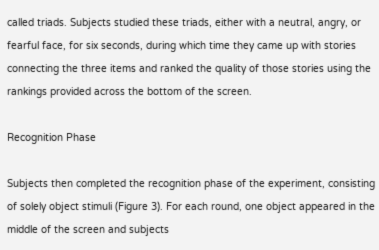called triads. Subjects studied these triads, either with a neutral, angry, or fearful face, for six seconds, during which time they came up with stories connecting the three items and ranked the quality of those stories using the rankings provided across the bottom of the screen.

Recognition Phase

Subjects then completed the recognition phase of the experiment, consisting of solely object stimuli (Figure 3). For each round, one object appeared in the middle of the screen and subjects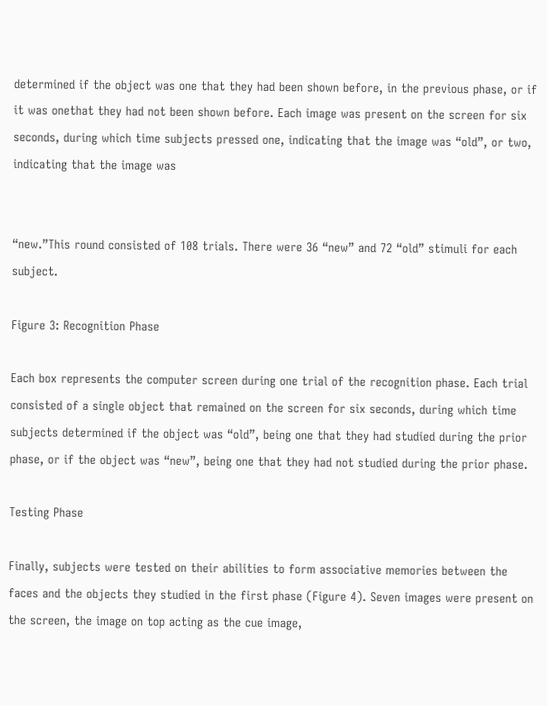determined if the object was one that they had been shown before, in the previous phase, or if it was onethat they had not been shown before. Each image was present on the screen for six seconds, during which time subjects pressed one, indicating that the image was “old”, or two, indicating that the image was


“new.”This round consisted of 108 trials. There were 36 “new” and 72 “old” stimuli for each subject.

Figure 3: Recognition Phase

Each box represents the computer screen during one trial of the recognition phase. Each trial consisted of a single object that remained on the screen for six seconds, during which time subjects determined if the object was “old”, being one that they had studied during the prior phase, or if the object was “new”, being one that they had not studied during the prior phase.

Testing Phase

Finally, subjects were tested on their abilities to form associative memories between the faces and the objects they studied in the first phase (Figure 4). Seven images were present on the screen, the image on top acting as the cue image,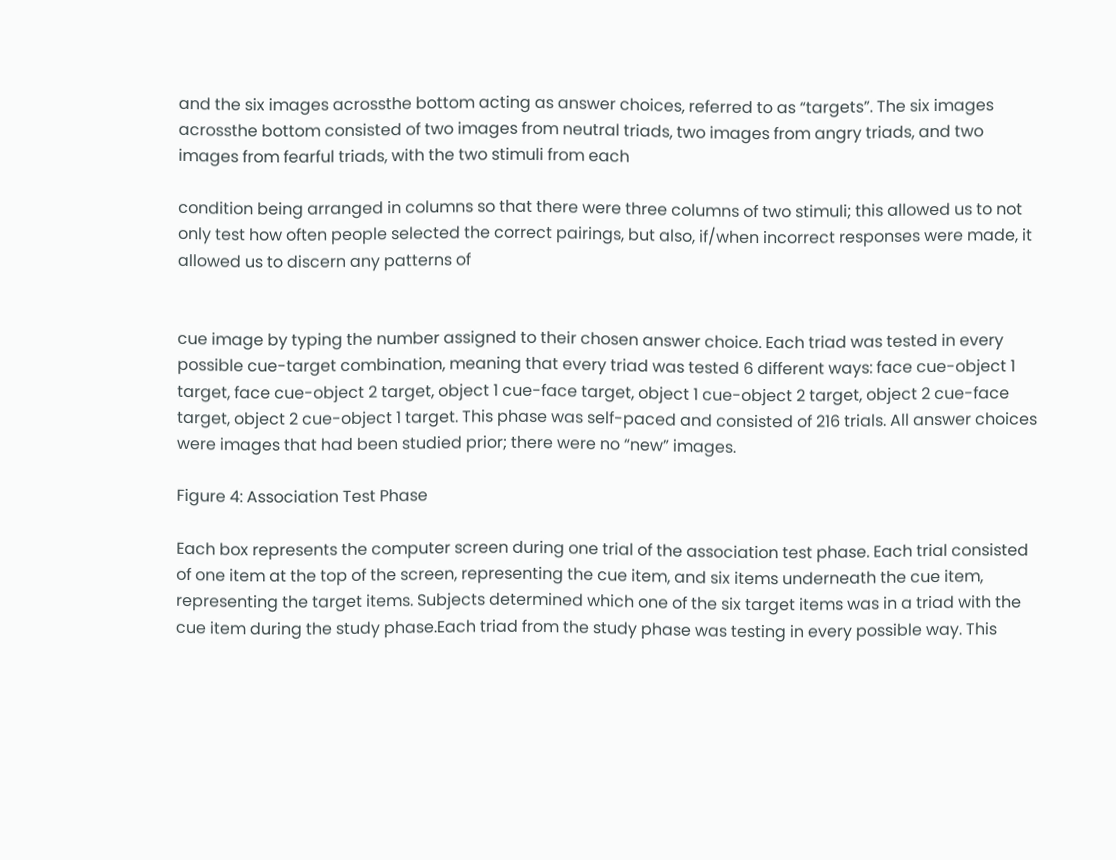and the six images acrossthe bottom acting as answer choices, referred to as “targets”. The six images acrossthe bottom consisted of two images from neutral triads, two images from angry triads, and two images from fearful triads, with the two stimuli from each

condition being arranged in columns so that there were three columns of two stimuli; this allowed us to not only test how often people selected the correct pairings, but also, if/when incorrect responses were made, it allowed us to discern any patterns of


cue image by typing the number assigned to their chosen answer choice. Each triad was tested in every possible cue-target combination, meaning that every triad was tested 6 different ways: face cue-object 1 target, face cue-object 2 target, object 1 cue-face target, object 1 cue-object 2 target, object 2 cue-face target, object 2 cue-object 1 target. This phase was self-paced and consisted of 216 trials. All answer choices were images that had been studied prior; there were no “new” images.

Figure 4: Association Test Phase

Each box represents the computer screen during one trial of the association test phase. Each trial consisted of one item at the top of the screen, representing the cue item, and six items underneath the cue item, representing the target items. Subjects determined which one of the six target items was in a triad with the cue item during the study phase.Each triad from the study phase was testing in every possible way. This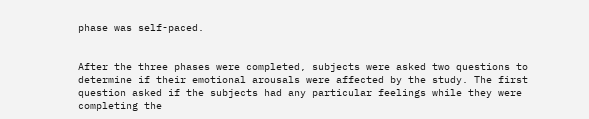phase was self-paced.


After the three phases were completed, subjects were asked two questions to determine if their emotional arousals were affected by the study. The first question asked if the subjects had any particular feelings while they were completing the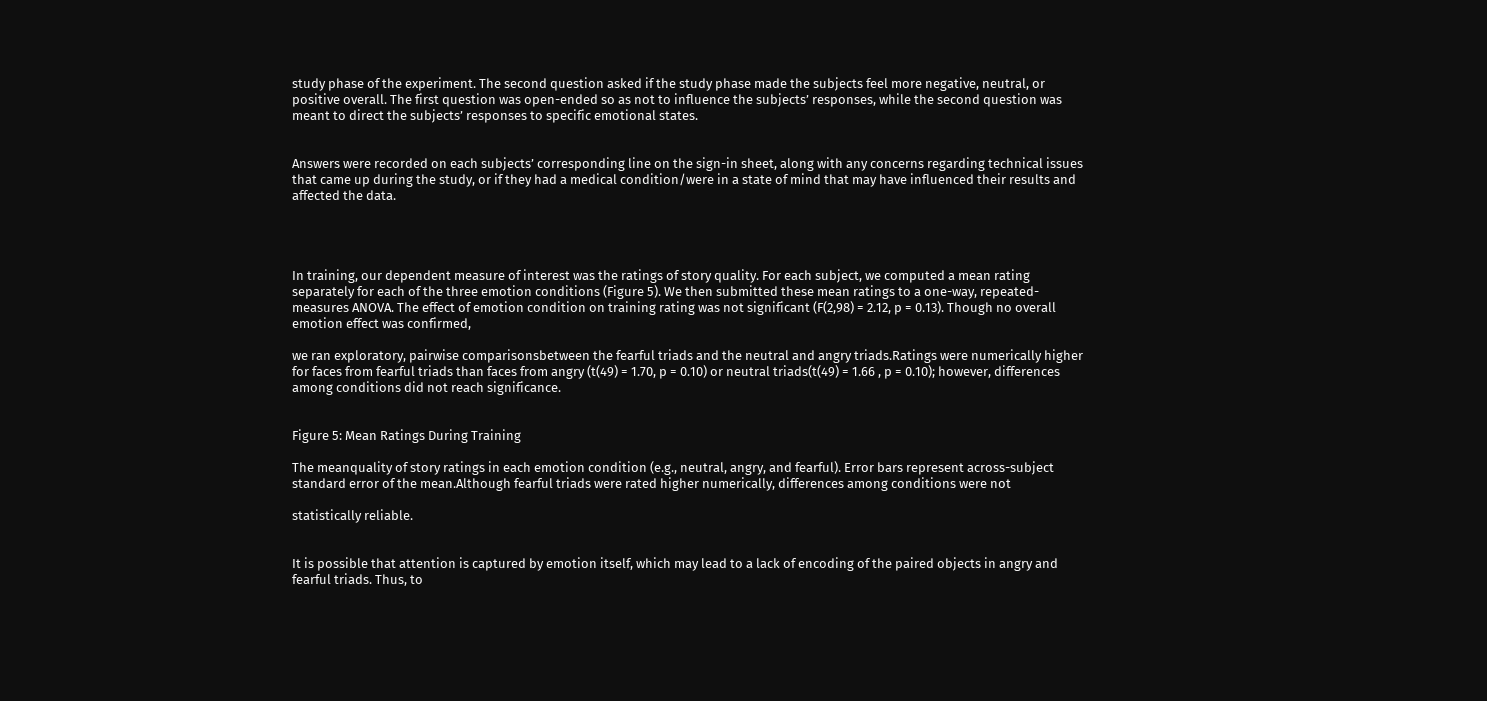study phase of the experiment. The second question asked if the study phase made the subjects feel more negative, neutral, or positive overall. The first question was open-ended so as not to influence the subjects’ responses, while the second question was meant to direct the subjects’ responses to specific emotional states.


Answers were recorded on each subjects’ corresponding line on the sign-in sheet, along with any concerns regarding technical issues that came up during the study, or if they had a medical condition/were in a state of mind that may have influenced their results and affected the data.




In training, our dependent measure of interest was the ratings of story quality. For each subject, we computed a mean rating separately for each of the three emotion conditions (Figure 5). We then submitted these mean ratings to a one-way, repeated-measures ANOVA. The effect of emotion condition on training rating was not significant (F(2,98) = 2.12, p = 0.13). Though no overall emotion effect was confirmed,

we ran exploratory, pairwise comparisonsbetween the fearful triads and the neutral and angry triads.Ratings were numerically higher for faces from fearful triads than faces from angry (t(49) = 1.70, p = 0.10) or neutral triads(t(49) = 1.66 , p = 0.10); however, differences among conditions did not reach significance.


Figure 5: Mean Ratings During Training

The meanquality of story ratings in each emotion condition (e.g., neutral, angry, and fearful). Error bars represent across-subject standard error of the mean.Although fearful triads were rated higher numerically, differences among conditions were not

statistically reliable.


It is possible that attention is captured by emotion itself, which may lead to a lack of encoding of the paired objects in angry and fearful triads. Thus, to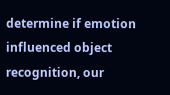determine if emotion influenced object recognition, our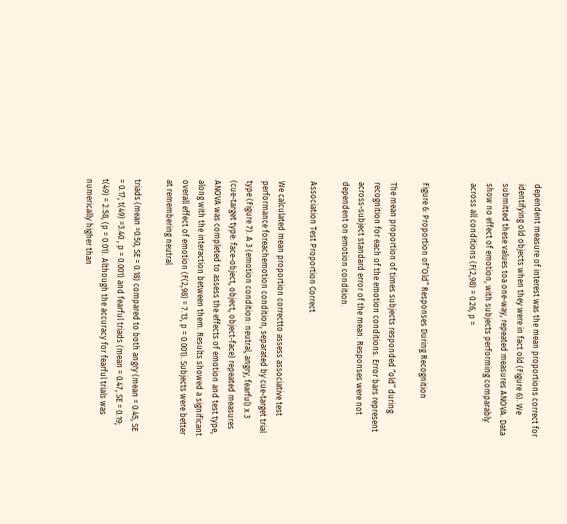dependent measure of interest was the mean proportions correct for identifying old objects when they were in fact old (Figure 6). We submitted these values toa one-way, repeated measures ANOVA. Data show no effect of emotion, with subjects performing comparably across all conditions (F(2,98) = 0.26, p =


Figure 6: Proportion of“Old” Responses During Recognition

The mean proportion of times subjects responded “old” during recognition for each of the emotion conditions. Error bars represent across-subject standard error of the mean. Responses were not dependent on emotion condition.

Association Test Proportion Correct

We calculated mean proportion correctto assess associative test performance foreachemotion condition, separated by cue-target trial type (Figure 7). A 3 (emotion condition: neutral, angry, fearful) x 3 (cue-target type: face-object, object, object-face) repeated measures ANOVA was completed to assess the effects of emotion and test type, along with the interaction between them. Results showed a significant overall effect of emotion (F(2,98) = 7.13, p = 0.001). Subjects were better at remembering neutral

triads (mean =0.50, SE = 0.18) compared to both angry (mean = 0.45, SE = 0.17; t(49) =3.40 , p = 0.001) and fearful triads (mean = 0.47, SE = 0.19; t(49) = 2.58, (p = 0.01). Although the accuracy for fearful trials was numerically higher than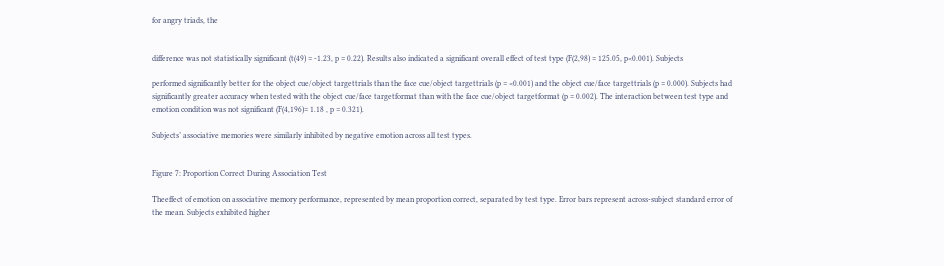for angry triads, the


difference was not statistically significant (t(49) = -1.23, p = 0.22). Results also indicated a significant overall effect of test type (F(2,98) = 125.05, p<0.001). Subjects

performed significantly better for the object cue/object targettrials than the face cue/object targettrials (p = <0.001) and the object cue/face targettrials (p = 0.000). Subjects had significantly greater accuracy when tested with the object cue/face targetformat than with the face cue/object targetformat (p = 0.002). The interaction between test type and emotion condition was not significant (F(4,196)= 1.18 , p = 0.321).

Subjects’ associative memories were similarly inhibited by negative emotion across all test types.


Figure 7: Proportion Correct During Association Test

Theeffect of emotion on associative memory performance, represented by mean proportion correct, separated by test type. Error bars represent across-subject standard error of the mean. Subjects exhibited higher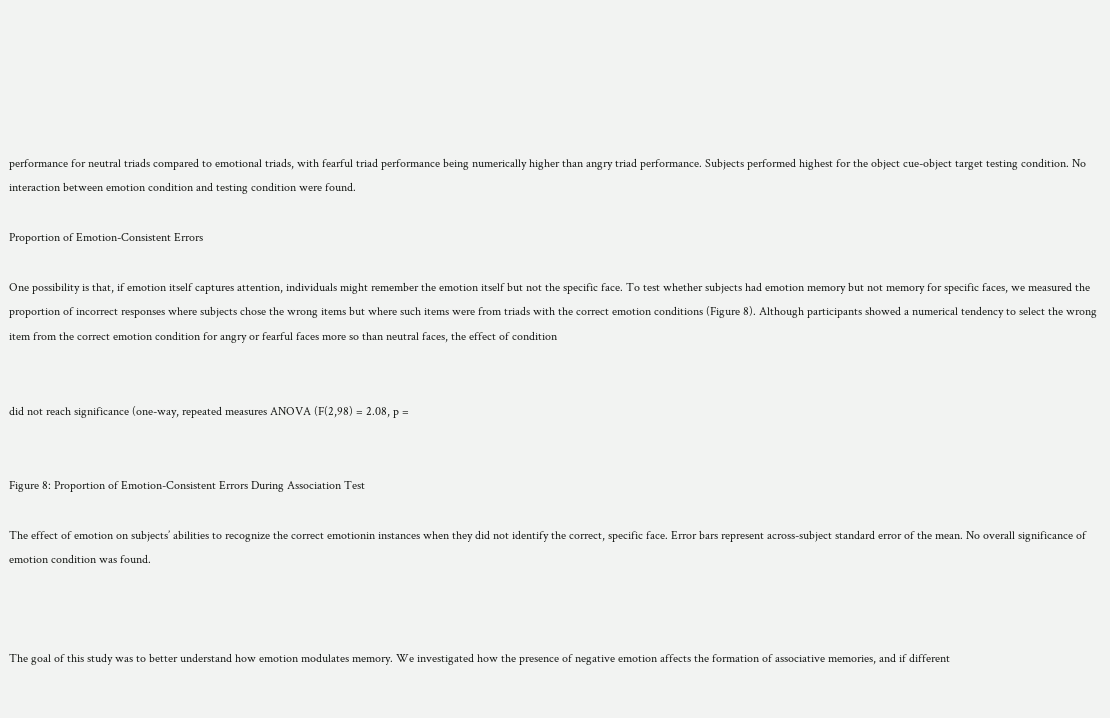performance for neutral triads compared to emotional triads, with fearful triad performance being numerically higher than angry triad performance. Subjects performed highest for the object cue-object target testing condition. No interaction between emotion condition and testing condition were found.

Proportion of Emotion-Consistent Errors

One possibility is that, if emotion itself captures attention, individuals might remember the emotion itself but not the specific face. To test whether subjects had emotion memory but not memory for specific faces, we measured the proportion of incorrect responses where subjects chose the wrong items but where such items were from triads with the correct emotion conditions (Figure 8). Although participants showed a numerical tendency to select the wrong item from the correct emotion condition for angry or fearful faces more so than neutral faces, the effect of condition


did not reach significance (one-way, repeated measures ANOVA (F(2,98) = 2.08, p =


Figure 8: Proportion of Emotion-Consistent Errors During Association Test

The effect of emotion on subjects’ abilities to recognize the correct emotionin instances when they did not identify the correct, specific face. Error bars represent across-subject standard error of the mean. No overall significance of emotion condition was found.



The goal of this study was to better understand how emotion modulates memory. We investigated how the presence of negative emotion affects the formation of associative memories, and if different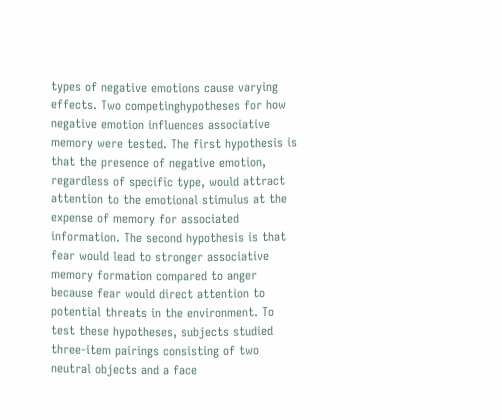types of negative emotions cause varying effects. Two competinghypotheses for how negative emotion influences associative memory were tested. The first hypothesis is that the presence of negative emotion, regardless of specific type, would attract attention to the emotional stimulus at the expense of memory for associated information. The second hypothesis is that fear would lead to stronger associative memory formation compared to anger because fear would direct attention to potential threats in the environment. To test these hypotheses, subjects studied three-item pairings consisting of two neutral objects and a face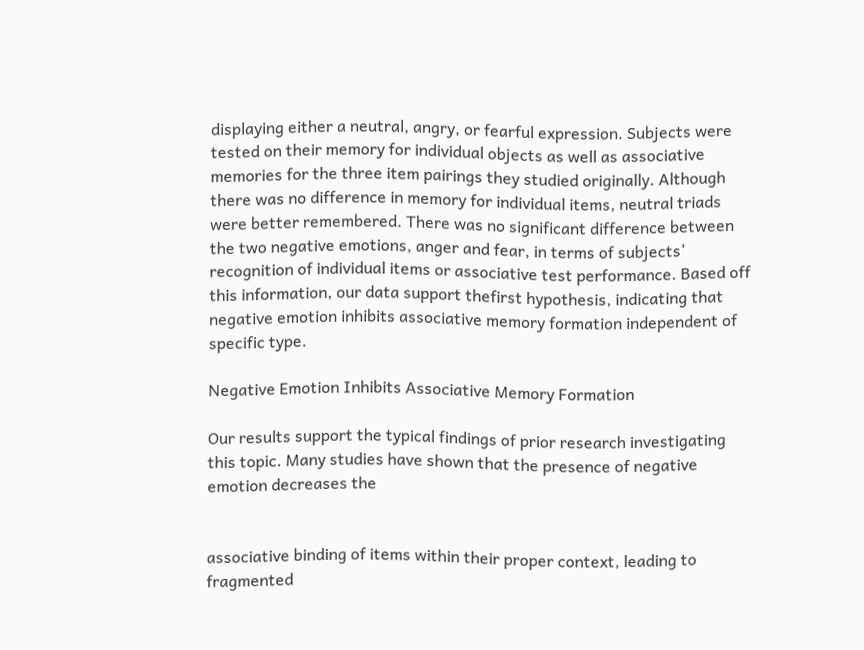displaying either a neutral, angry, or fearful expression. Subjects were tested on their memory for individual objects as well as associative memories for the three item pairings they studied originally. Although there was no difference in memory for individual items, neutral triads were better remembered. There was no significant difference between the two negative emotions, anger and fear, in terms of subjects’ recognition of individual items or associative test performance. Based off this information, our data support thefirst hypothesis, indicating that negative emotion inhibits associative memory formation independent of specific type.

Negative Emotion Inhibits Associative Memory Formation

Our results support the typical findings of prior research investigating this topic. Many studies have shown that the presence of negative emotion decreases the


associative binding of items within their proper context, leading to fragmented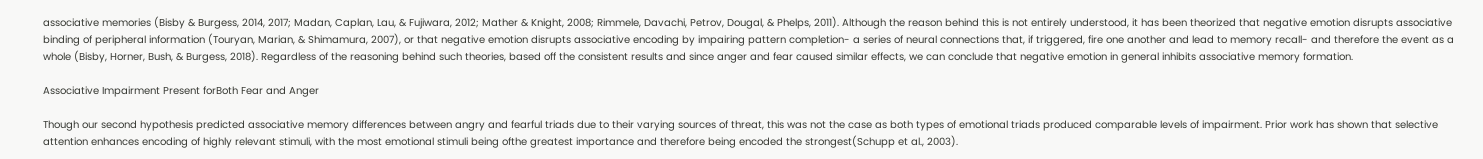associative memories (Bisby & Burgess, 2014, 2017; Madan, Caplan, Lau, & Fujiwara, 2012; Mather & Knight, 2008; Rimmele, Davachi, Petrov, Dougal, & Phelps, 2011). Although the reason behind this is not entirely understood, it has been theorized that negative emotion disrupts associative binding of peripheral information (Touryan, Marian, & Shimamura, 2007), or that negative emotion disrupts associative encoding by impairing pattern completion- a series of neural connections that, if triggered, fire one another and lead to memory recall- and therefore the event as a whole (Bisby, Horner, Bush, & Burgess, 2018). Regardless of the reasoning behind such theories, based off the consistent results and since anger and fear caused similar effects, we can conclude that negative emotion in general inhibits associative memory formation.

Associative Impairment Present forBoth Fear and Anger

Though our second hypothesis predicted associative memory differences between angry and fearful triads due to their varying sources of threat, this was not the case as both types of emotional triads produced comparable levels of impairment. Prior work has shown that selective attention enhances encoding of highly relevant stimuli, with the most emotional stimuli being ofthe greatest importance and therefore being encoded the strongest(Schupp et al., 2003).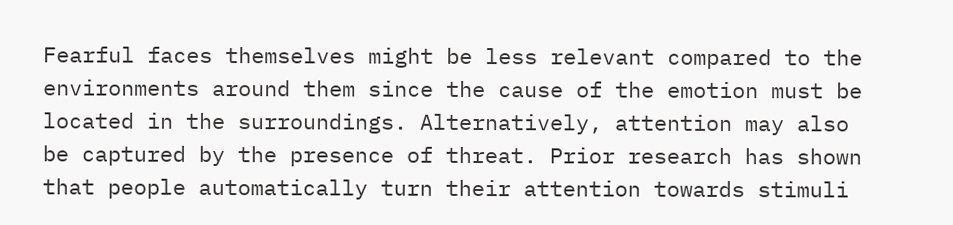Fearful faces themselves might be less relevant compared to the environments around them since the cause of the emotion must be located in the surroundings. Alternatively, attention may also be captured by the presence of threat. Prior research has shown that people automatically turn their attention towards stimuli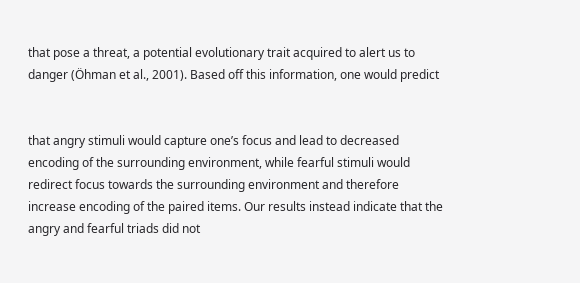that pose a threat, a potential evolutionary trait acquired to alert us to danger (Öhman et al., 2001). Based off this information, one would predict


that angry stimuli would capture one’s focus and lead to decreased encoding of the surrounding environment, while fearful stimuli would redirect focus towards the surrounding environment and therefore increase encoding of the paired items. Our results instead indicate that the angry and fearful triads did not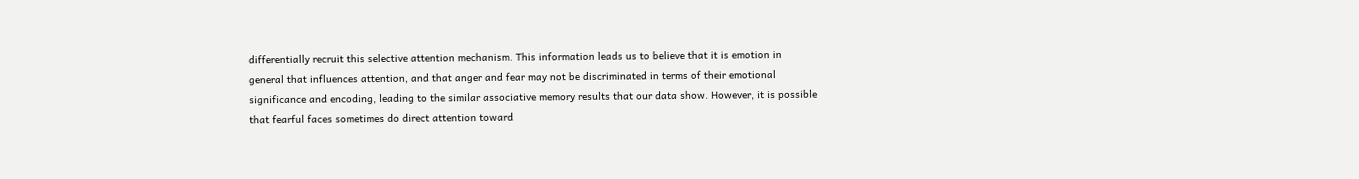differentially recruit this selective attention mechanism. This information leads us to believe that it is emotion in general that influences attention, and that anger and fear may not be discriminated in terms of their emotional significance and encoding, leading to the similar associative memory results that our data show. However, it is possible that fearful faces sometimes do direct attention toward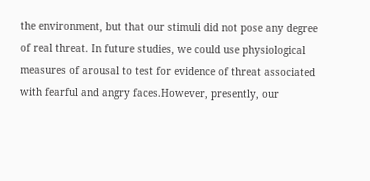the environment, but that our stimuli did not pose any degree of real threat. In future studies, we could use physiological measures of arousal to test for evidence of threat associated with fearful and angry faces.However, presently, our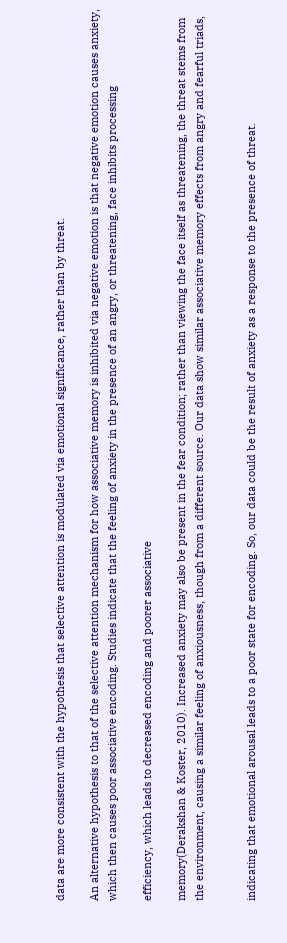data are more consistent with the hypothesis that selective attention is modulated via emotional significance, rather than by threat.

An alternative hypothesis to that of the selective attention mechanism for how associative memory is inhibited via negative emotion is that negative emotion causes anxiety, which then causes poor associative encoding. Studies indicate that the feeling of anxiety in the presence of an angry, or threatening, face inhibits processing

efficiency, which leads to decreased encoding and poorer associative

memory(Derakshan & Koster, 2010). Increased anxiety may also be present in the fear condition; rather than viewing the face itself as threatening, the threat stems from the environment, causing a similar feeling of anxiousness, though from a different source. Our data show similar associative memory effects from angry and fearful triads,


indicating that emotional arousal leads to a poor state for encoding. So, our data could be the result of anxiety as a response to the presence of threat.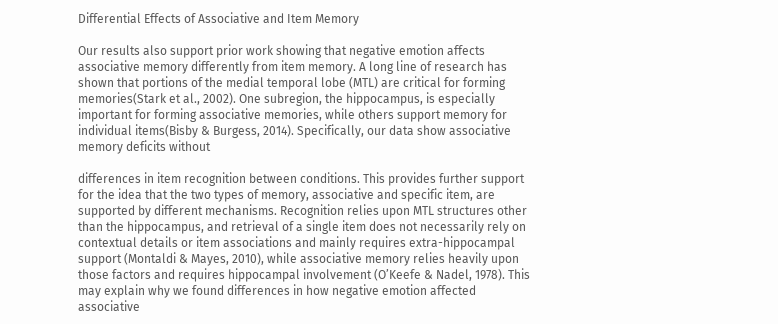Differential Effects of Associative and Item Memory

Our results also support prior work showing that negative emotion affects associative memory differently from item memory. A long line of research has shown that portions of the medial temporal lobe (MTL) are critical for forming memories(Stark et al., 2002). One subregion, the hippocampus, is especially important for forming associative memories, while others support memory for individual items(Bisby & Burgess, 2014). Specifically, our data show associative memory deficits without

differences in item recognition between conditions. This provides further support for the idea that the two types of memory, associative and specific item, are supported by different mechanisms. Recognition relies upon MTL structures other than the hippocampus, and retrieval of a single item does not necessarily rely on contextual details or item associations and mainly requires extra-hippocampal support (Montaldi & Mayes, 2010), while associative memory relies heavily upon those factors and requires hippocampal involvement (O’Keefe & Nadel, 1978). This may explain why we found differences in how negative emotion affected associative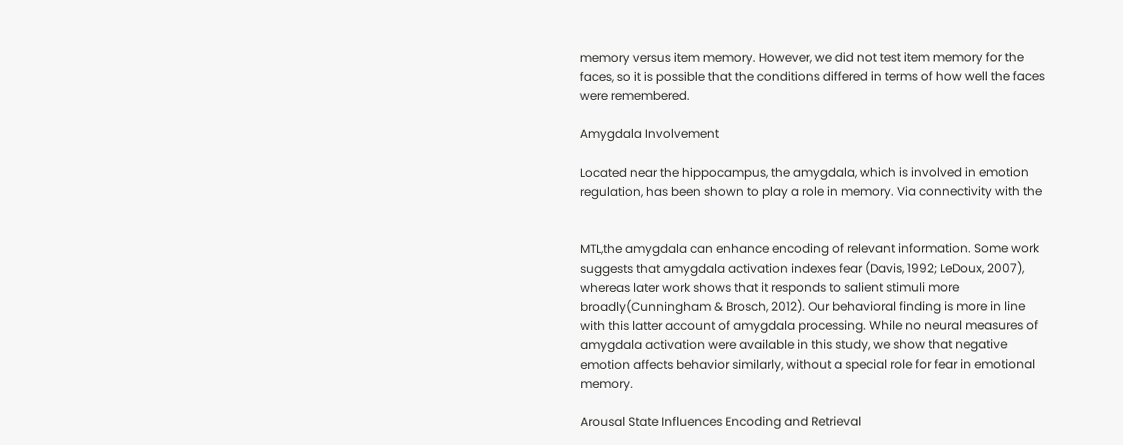memory versus item memory. However, we did not test item memory for the faces, so it is possible that the conditions differed in terms of how well the faces were remembered.

Amygdala Involvement

Located near the hippocampus, the amygdala, which is involved in emotion regulation, has been shown to play a role in memory. Via connectivity with the


MTL,the amygdala can enhance encoding of relevant information. Some work suggests that amygdala activation indexes fear (Davis, 1992; LeDoux, 2007), whereas later work shows that it responds to salient stimuli more broadly(Cunningham & Brosch, 2012). Our behavioral finding is more in line with this latter account of amygdala processing. While no neural measures of amygdala activation were available in this study, we show that negative emotion affects behavior similarly, without a special role for fear in emotional memory.

Arousal State Influences Encoding and Retrieval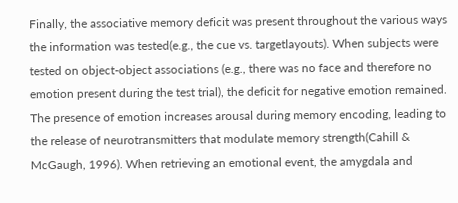Finally, the associative memory deficit was present throughout the various ways the information was tested(e.g., the cue vs. targetlayouts). When subjects were tested on object-object associations (e.g., there was no face and therefore no emotion present during the test trial), the deficit for negative emotion remained. The presence of emotion increases arousal during memory encoding, leading to the release of neurotransmitters that modulate memory strength(Cahill & McGaugh, 1996). When retrieving an emotional event, the amygdala and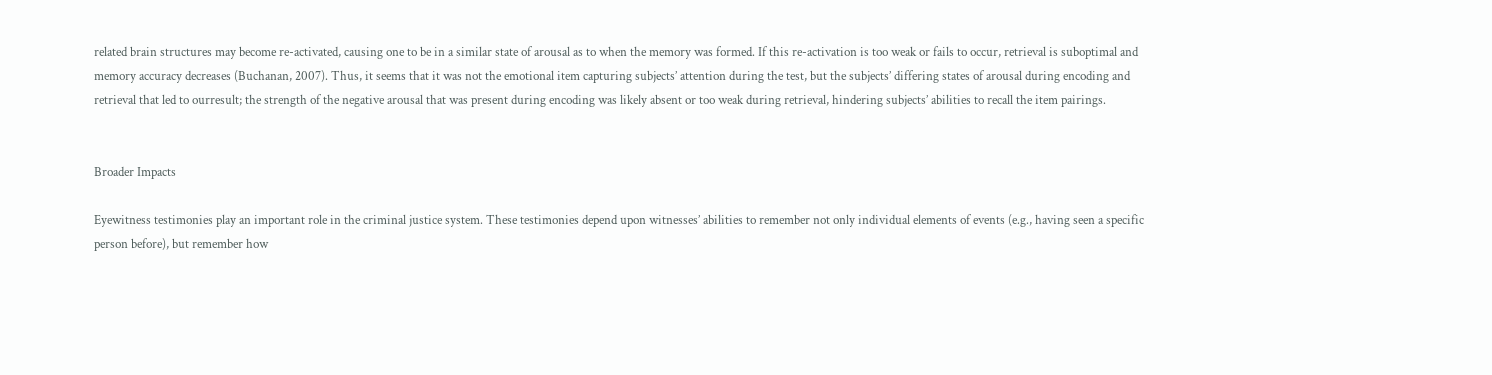related brain structures may become re-activated, causing one to be in a similar state of arousal as to when the memory was formed. If this re-activation is too weak or fails to occur, retrieval is suboptimal and memory accuracy decreases (Buchanan, 2007). Thus, it seems that it was not the emotional item capturing subjects’ attention during the test, but the subjects’ differing states of arousal during encoding and retrieval that led to ourresult; the strength of the negative arousal that was present during encoding was likely absent or too weak during retrieval, hindering subjects’ abilities to recall the item pairings.


Broader Impacts

Eyewitness testimonies play an important role in the criminal justice system. These testimonies depend upon witnesses’ abilities to remember not only individual elements of events (e.g., having seen a specific person before), but remember how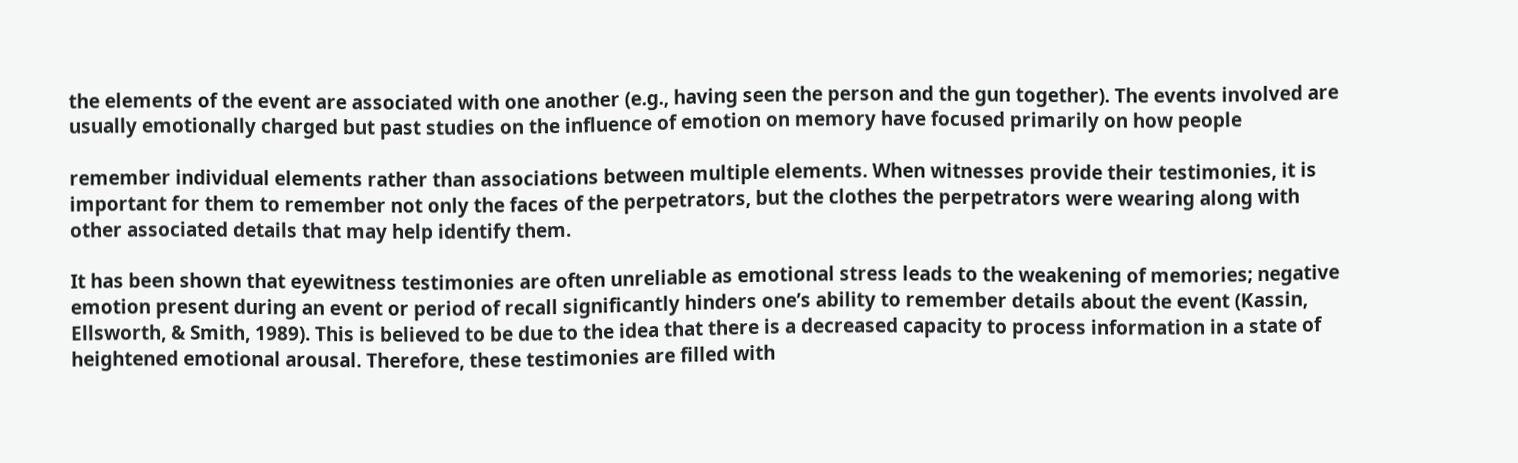the elements of the event are associated with one another (e.g., having seen the person and the gun together). The events involved are usually emotionally charged but past studies on the influence of emotion on memory have focused primarily on how people

remember individual elements rather than associations between multiple elements. When witnesses provide their testimonies, it is important for them to remember not only the faces of the perpetrators, but the clothes the perpetrators were wearing along with other associated details that may help identify them.

It has been shown that eyewitness testimonies are often unreliable as emotional stress leads to the weakening of memories; negative emotion present during an event or period of recall significantly hinders one’s ability to remember details about the event (Kassin, Ellsworth, & Smith, 1989). This is believed to be due to the idea that there is a decreased capacity to process information in a state of heightened emotional arousal. Therefore, these testimonies are filled with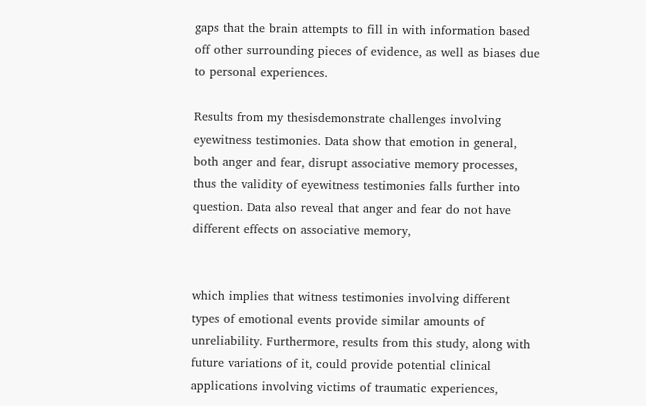gaps that the brain attempts to fill in with information based off other surrounding pieces of evidence, as well as biases due to personal experiences.

Results from my thesisdemonstrate challenges involving eyewitness testimonies. Data show that emotion in general, both anger and fear, disrupt associative memory processes, thus the validity of eyewitness testimonies falls further into question. Data also reveal that anger and fear do not have different effects on associative memory,


which implies that witness testimonies involving different types of emotional events provide similar amounts of unreliability. Furthermore, results from this study, along with future variations of it, could provide potential clinical applications involving victims of traumatic experiences,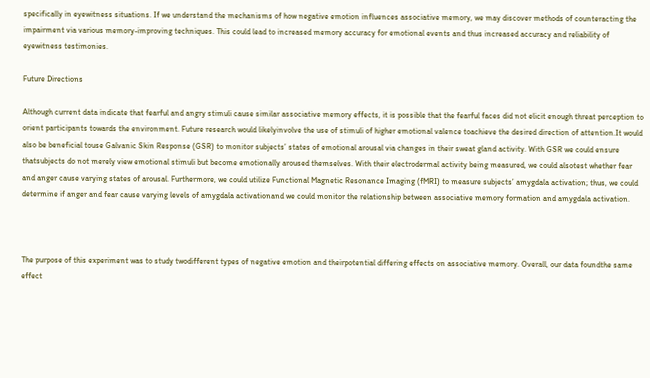specifically in eyewitness situations. If we understand the mechanisms of how negative emotion influences associative memory, we may discover methods of counteracting the impairment via various memory-improving techniques. This could lead to increased memory accuracy for emotional events and thus increased accuracy and reliability of eyewitness testimonies.

Future Directions

Although current data indicate that fearful and angry stimuli cause similar associative memory effects, it is possible that the fearful faces did not elicit enough threat perception to orient participants towards the environment. Future research would likelyinvolve the use of stimuli of higher emotional valence toachieve the desired direction of attention.It would also be beneficial touse Galvanic Skin Response (GSR) to monitor subjects’ states of emotional arousal via changes in their sweat gland activity. With GSR we could ensure thatsubjects do not merely view emotional stimuli but become emotionally aroused themselves. With their electrodermal activity being measured, we could alsotest whether fear and anger cause varying states of arousal. Furthermore, we could utilize Functional Magnetic Resonance Imaging (fMRI) to measure subjects’ amygdala activation; thus, we could determine if anger and fear cause varying levels of amygdala activationand we could monitor the relationship between associative memory formation and amygdala activation.



The purpose of this experiment was to study twodifferent types of negative emotion and theirpotential differing effects on associative memory. Overall, our data foundthe same effect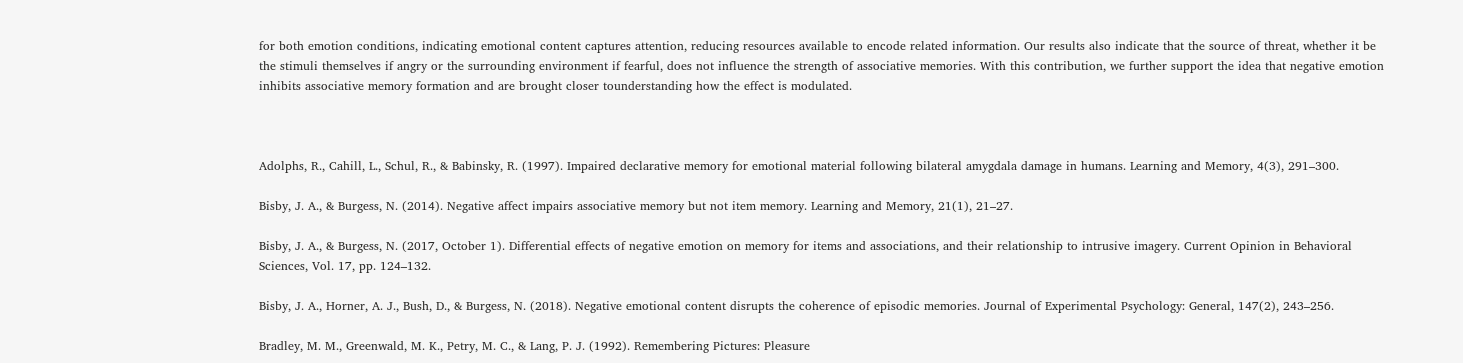for both emotion conditions, indicating emotional content captures attention, reducing resources available to encode related information. Our results also indicate that the source of threat, whether it be the stimuli themselves if angry or the surrounding environment if fearful, does not influence the strength of associative memories. With this contribution, we further support the idea that negative emotion inhibits associative memory formation and are brought closer tounderstanding how the effect is modulated.



Adolphs, R., Cahill, L., Schul, R., & Babinsky, R. (1997). Impaired declarative memory for emotional material following bilateral amygdala damage in humans. Learning and Memory, 4(3), 291–300.

Bisby, J. A., & Burgess, N. (2014). Negative affect impairs associative memory but not item memory. Learning and Memory, 21(1), 21–27.

Bisby, J. A., & Burgess, N. (2017, October 1). Differential effects of negative emotion on memory for items and associations, and their relationship to intrusive imagery. Current Opinion in Behavioral Sciences, Vol. 17, pp. 124–132.

Bisby, J. A., Horner, A. J., Bush, D., & Burgess, N. (2018). Negative emotional content disrupts the coherence of episodic memories. Journal of Experimental Psychology: General, 147(2), 243–256.

Bradley, M. M., Greenwald, M. K., Petry, M. C., & Lang, P. J. (1992). Remembering Pictures: Pleasure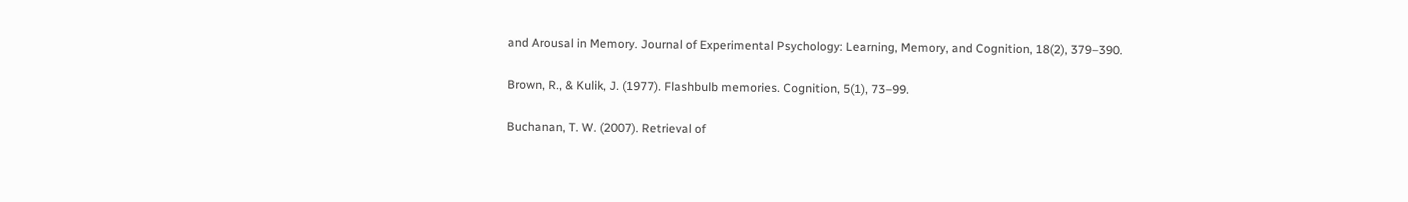and Arousal in Memory. Journal of Experimental Psychology: Learning, Memory, and Cognition, 18(2), 379–390.

Brown, R., & Kulik, J. (1977). Flashbulb memories. Cognition, 5(1), 73–99.

Buchanan, T. W. (2007). Retrieval of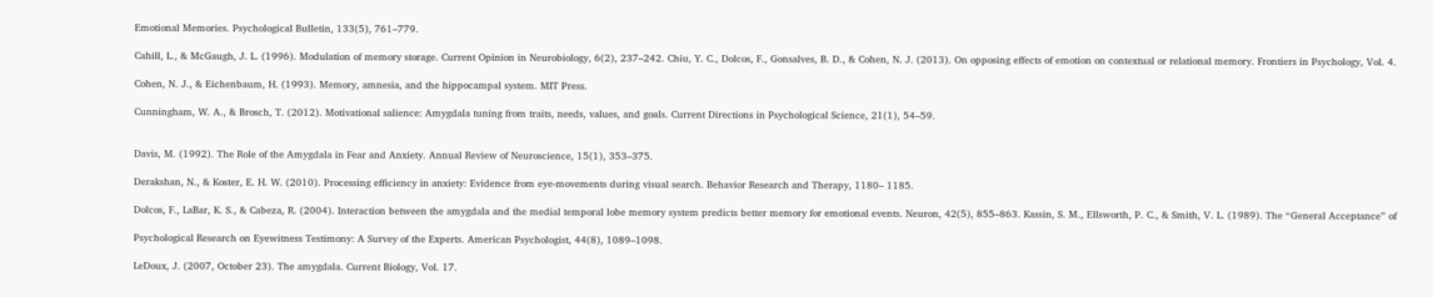Emotional Memories. Psychological Bulletin, 133(5), 761–779.

Cahill, L., & McGaugh, J. L. (1996). Modulation of memory storage. Current Opinion in Neurobiology, 6(2), 237–242. Chiu, Y. C., Dolcos, F., Gonsalves, B. D., & Cohen, N. J. (2013). On opposing effects of emotion on contextual or relational memory. Frontiers in Psychology, Vol. 4.

Cohen, N. J., & Eichenbaum, H. (1993). Memory, amnesia, and the hippocampal system. MIT Press.

Cunningham, W. A., & Brosch, T. (2012). Motivational salience: Amygdala tuning from traits, needs, values, and goals. Current Directions in Psychological Science, 21(1), 54–59.


Davis, M. (1992). The Role of the Amygdala in Fear and Anxiety. Annual Review of Neuroscience, 15(1), 353–375.

Derakshan, N., & Koster, E. H. W. (2010). Processing efficiency in anxiety: Evidence from eye-movements during visual search. Behavior Research and Therapy, 1180– 1185.

Dolcos, F., LaBar, K. S., & Cabeza, R. (2004). Interaction between the amygdala and the medial temporal lobe memory system predicts better memory for emotional events. Neuron, 42(5), 855–863. Kassin, S. M., Ellsworth, P. C., & Smith, V. L. (1989). The “General Acceptance” of

Psychological Research on Eyewitness Testimony: A Survey of the Experts. American Psychologist, 44(8), 1089–1098.

LeDoux, J. (2007, October 23). The amygdala. Current Biology, Vol. 17.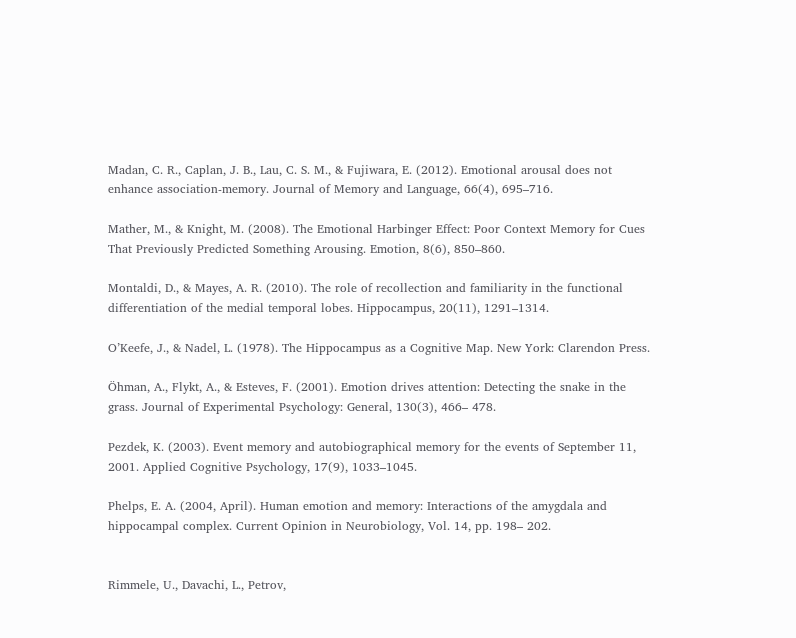Madan, C. R., Caplan, J. B., Lau, C. S. M., & Fujiwara, E. (2012). Emotional arousal does not enhance association-memory. Journal of Memory and Language, 66(4), 695–716.

Mather, M., & Knight, M. (2008). The Emotional Harbinger Effect: Poor Context Memory for Cues That Previously Predicted Something Arousing. Emotion, 8(6), 850–860.

Montaldi, D., & Mayes, A. R. (2010). The role of recollection and familiarity in the functional differentiation of the medial temporal lobes. Hippocampus, 20(11), 1291–1314.

O’Keefe, J., & Nadel, L. (1978). The Hippocampus as a Cognitive Map. New York: Clarendon Press.

Öhman, A., Flykt, A., & Esteves, F. (2001). Emotion drives attention: Detecting the snake in the grass. Journal of Experimental Psychology: General, 130(3), 466– 478.

Pezdek, K. (2003). Event memory and autobiographical memory for the events of September 11, 2001. Applied Cognitive Psychology, 17(9), 1033–1045.

Phelps, E. A. (2004, April). Human emotion and memory: Interactions of the amygdala and hippocampal complex. Current Opinion in Neurobiology, Vol. 14, pp. 198– 202.


Rimmele, U., Davachi, L., Petrov,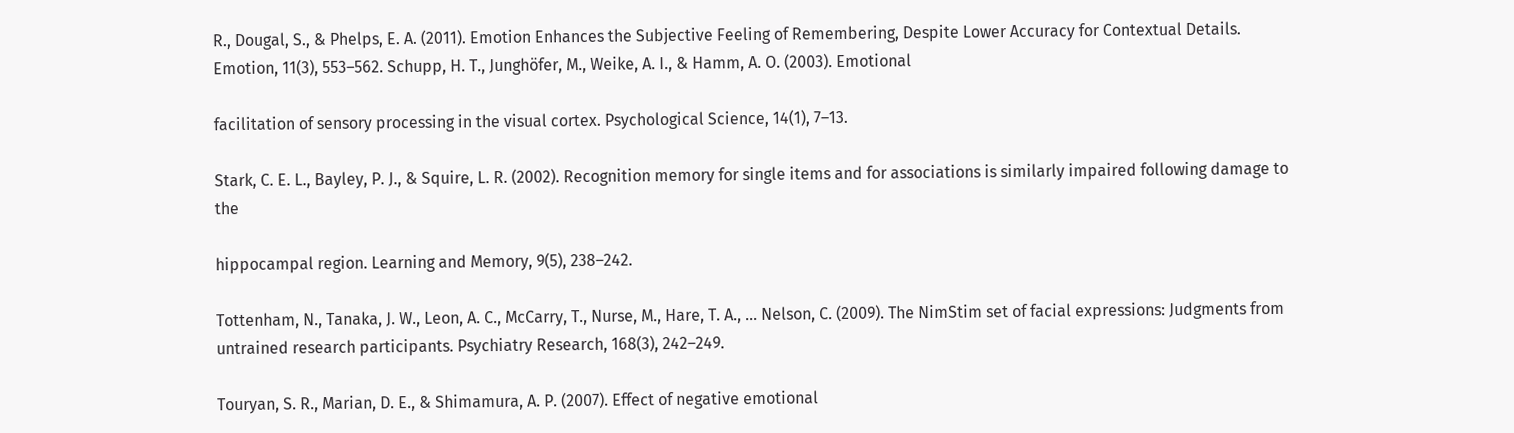R., Dougal, S., & Phelps, E. A. (2011). Emotion Enhances the Subjective Feeling of Remembering, Despite Lower Accuracy for Contextual Details. Emotion, 11(3), 553–562. Schupp, H. T., Junghöfer, M., Weike, A. I., & Hamm, A. O. (2003). Emotional

facilitation of sensory processing in the visual cortex. Psychological Science, 14(1), 7–13.

Stark, C. E. L., Bayley, P. J., & Squire, L. R. (2002). Recognition memory for single items and for associations is similarly impaired following damage to the

hippocampal region. Learning and Memory, 9(5), 238–242.

Tottenham, N., Tanaka, J. W., Leon, A. C., McCarry, T., Nurse, M., Hare, T. A., … Nelson, C. (2009). The NimStim set of facial expressions: Judgments from untrained research participants. Psychiatry Research, 168(3), 242–249.

Touryan, S. R., Marian, D. E., & Shimamura, A. P. (2007). Effect of negative emotional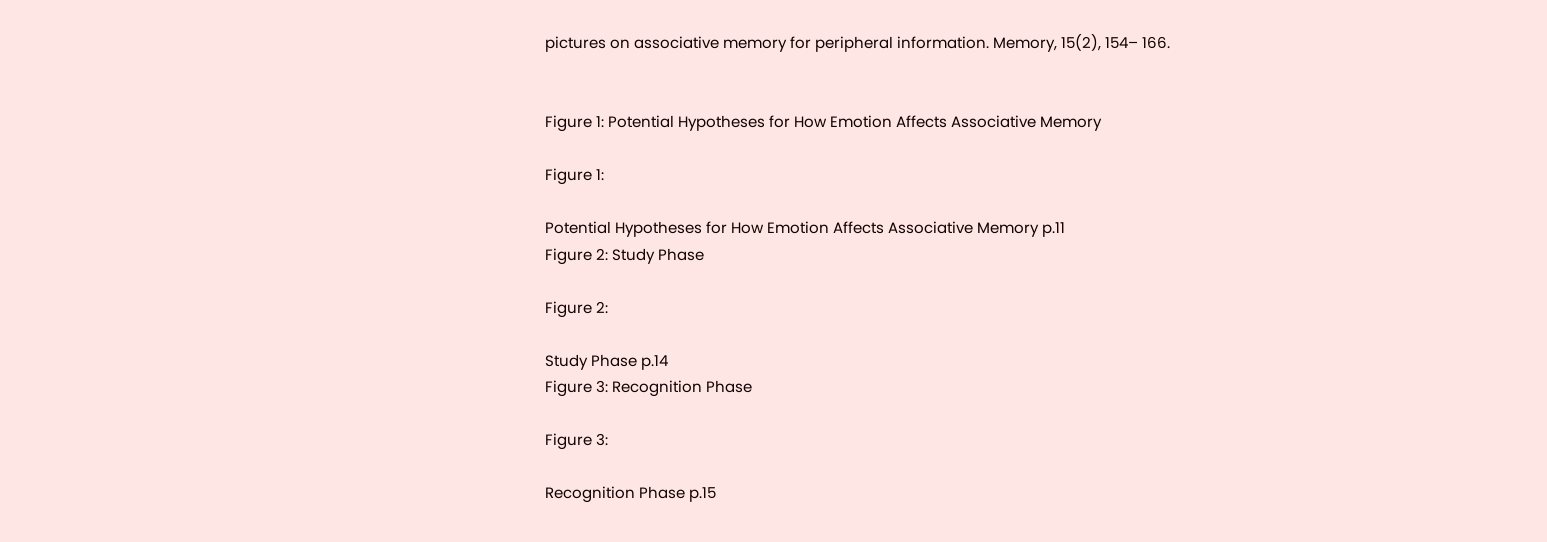pictures on associative memory for peripheral information. Memory, 15(2), 154– 166.


Figure 1: Potential Hypotheses for How Emotion Affects Associative Memory

Figure 1:

Potential Hypotheses for How Emotion Affects Associative Memory p.11
Figure 2: Study Phase

Figure 2:

Study Phase p.14
Figure 3: Recognition Phase

Figure 3:

Recognition Phase p.15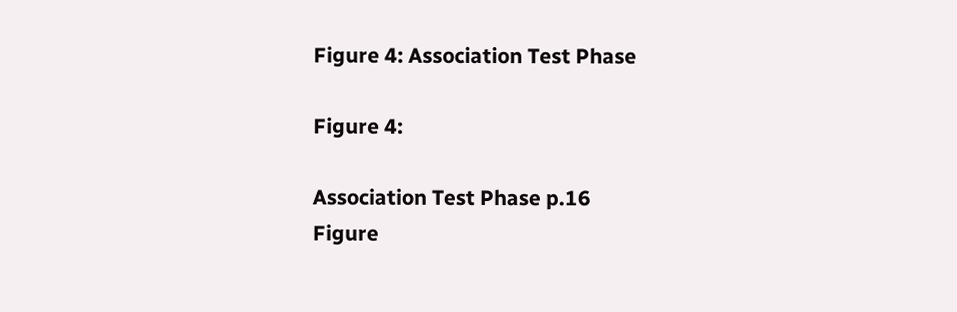Figure 4: Association Test Phase

Figure 4:

Association Test Phase p.16
Figure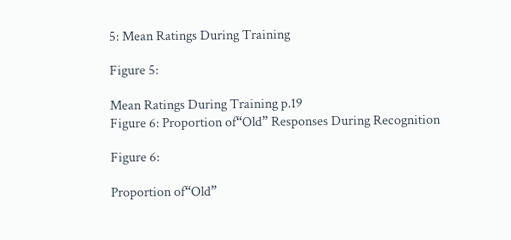5: Mean Ratings During Training

Figure 5:

Mean Ratings During Training p.19
Figure 6: Proportion of“Old” Responses During Recognition

Figure 6:

Proportion of“Old”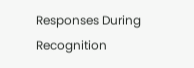Responses During Recognition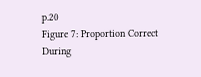p.20
Figure 7: Proportion Correct During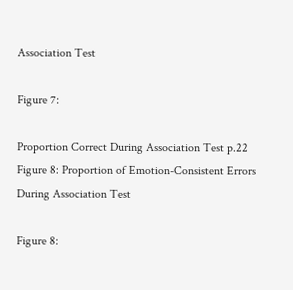Association Test

Figure 7:

Proportion Correct During Association Test p.22
Figure 8: Proportion of Emotion-Consistent Errors During Association Test

Figure 8: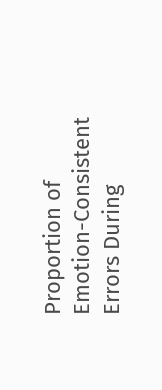Proportion of Emotion-Consistent Errors During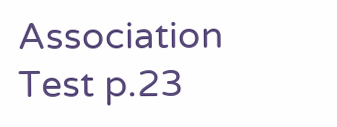Association Test p.23